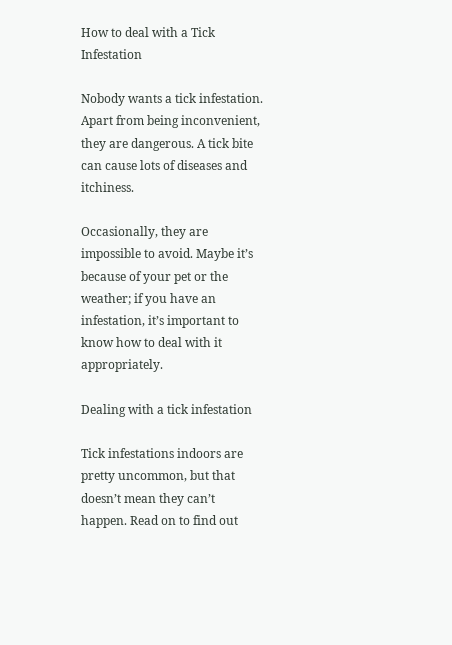How to deal with a Tick Infestation

Nobody wants a tick infestation. Apart from being inconvenient, they are dangerous. A tick bite can cause lots of diseases and itchiness.

Occasionally, they are impossible to avoid. Maybe it’s because of your pet or the weather; if you have an infestation, it’s important to know how to deal with it appropriately.

Dealing with a tick infestation

Tick infestations indoors are pretty uncommon, but that doesn’t mean they can’t happen. Read on to find out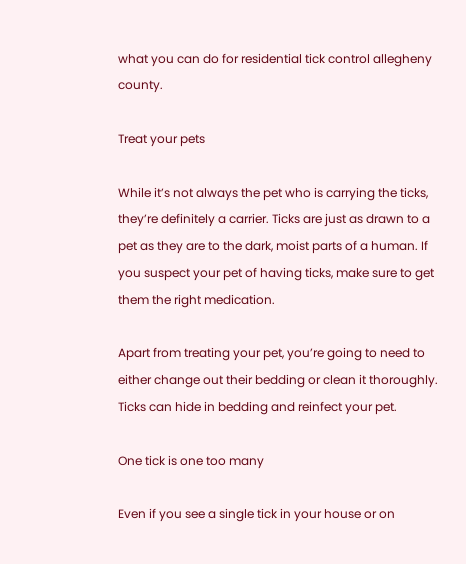what you can do for residential tick control allegheny county.

Treat your pets

While it’s not always the pet who is carrying the ticks, they’re definitely a carrier. Ticks are just as drawn to a pet as they are to the dark, moist parts of a human. If you suspect your pet of having ticks, make sure to get them the right medication.

Apart from treating your pet, you’re going to need to either change out their bedding or clean it thoroughly. Ticks can hide in bedding and reinfect your pet.

One tick is one too many

Even if you see a single tick in your house or on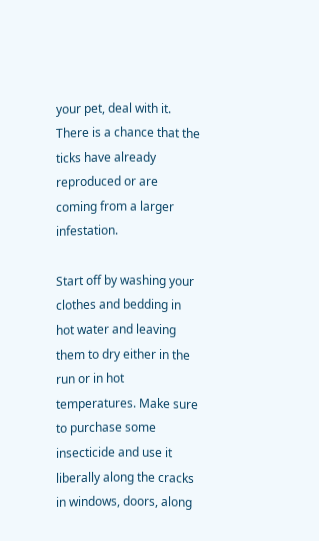your pet, deal with it. There is a chance that the ticks have already reproduced or are coming from a larger infestation.

Start off by washing your clothes and bedding in hot water and leaving them to dry either in the run or in hot temperatures. Make sure to purchase some insecticide and use it liberally along the cracks in windows, doors, along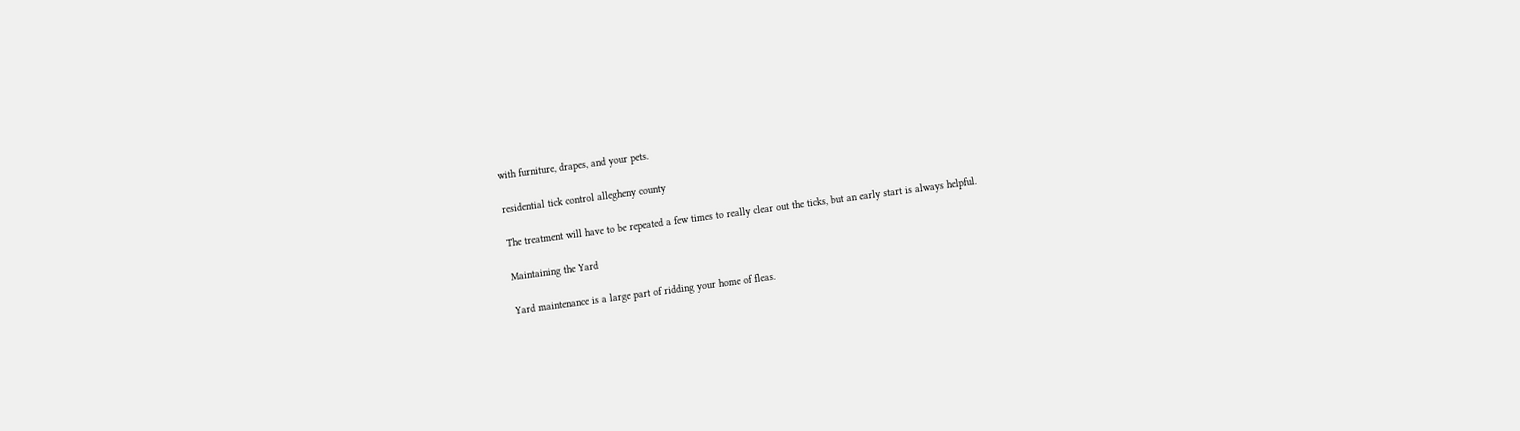with furniture, drapes, and your pets.

residential tick control allegheny county

The treatment will have to be repeated a few times to really clear out the ticks, but an early start is always helpful.

Maintaining the Yard

Yard maintenance is a large part of ridding your home of fleas.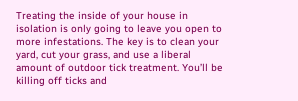Treating the inside of your house in isolation is only going to leave you open to more infestations. The key is to clean your yard, cut your grass, and use a liberal amount of outdoor tick treatment. You’ll be killing off ticks and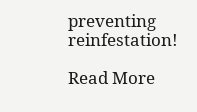preventing reinfestation!

Read More